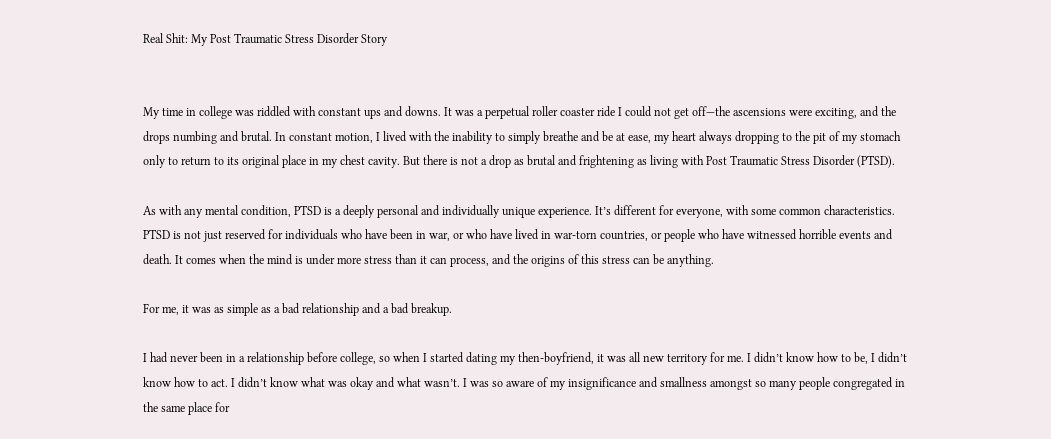Real Shit: My Post Traumatic Stress Disorder Story


My time in college was riddled with constant ups and downs. It was a perpetual roller coaster ride I could not get off—the ascensions were exciting, and the drops numbing and brutal. In constant motion, I lived with the inability to simply breathe and be at ease, my heart always dropping to the pit of my stomach only to return to its original place in my chest cavity. But there is not a drop as brutal and frightening as living with Post Traumatic Stress Disorder (PTSD).

As with any mental condition, PTSD is a deeply personal and individually unique experience. It’s different for everyone, with some common characteristics. PTSD is not just reserved for individuals who have been in war, or who have lived in war-torn countries, or people who have witnessed horrible events and death. It comes when the mind is under more stress than it can process, and the origins of this stress can be anything.

For me, it was as simple as a bad relationship and a bad breakup.

I had never been in a relationship before college, so when I started dating my then-boyfriend, it was all new territory for me. I didn’t know how to be, I didn’t know how to act. I didn’t know what was okay and what wasn’t. I was so aware of my insignificance and smallness amongst so many people congregated in the same place for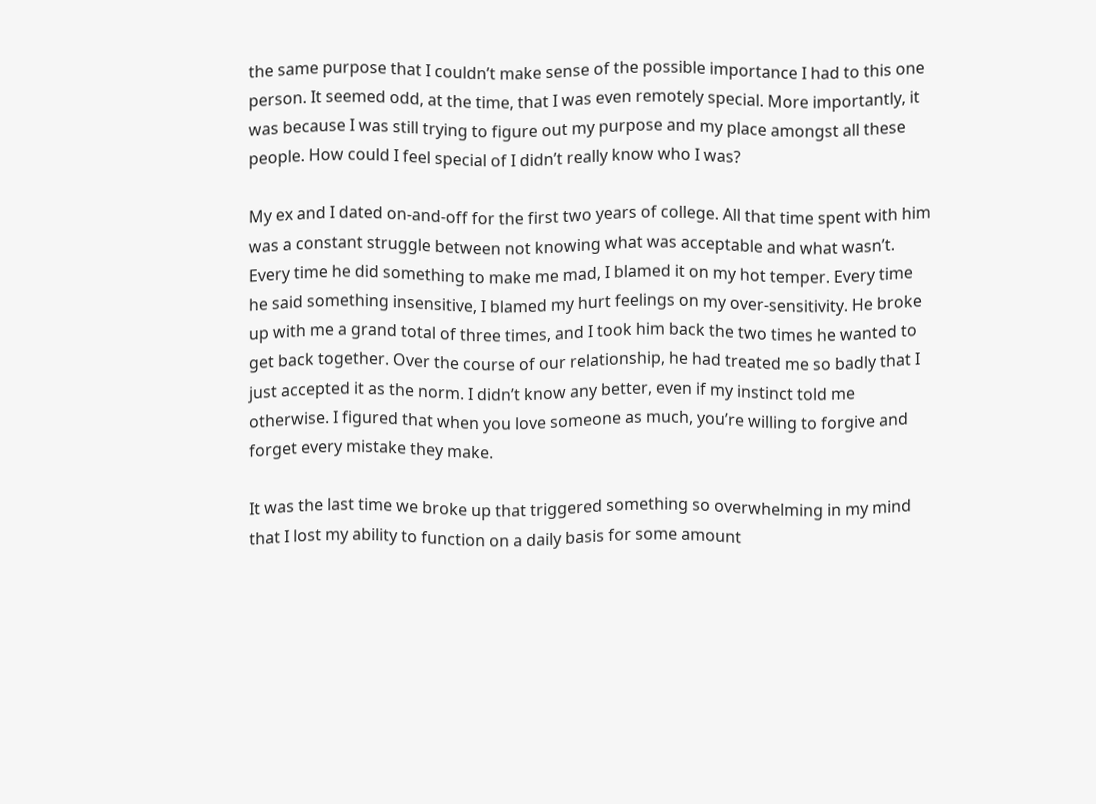the same purpose that I couldn’t make sense of the possible importance I had to this one person. It seemed odd, at the time, that I was even remotely special. More importantly, it was because I was still trying to figure out my purpose and my place amongst all these people. How could I feel special of I didn’t really know who I was?

My ex and I dated on-and-off for the first two years of college. All that time spent with him was a constant struggle between not knowing what was acceptable and what wasn’t. Every time he did something to make me mad, I blamed it on my hot temper. Every time he said something insensitive, I blamed my hurt feelings on my over-sensitivity. He broke up with me a grand total of three times, and I took him back the two times he wanted to get back together. Over the course of our relationship, he had treated me so badly that I just accepted it as the norm. I didn’t know any better, even if my instinct told me otherwise. I figured that when you love someone as much, you’re willing to forgive and forget every mistake they make.

It was the last time we broke up that triggered something so overwhelming in my mind that I lost my ability to function on a daily basis for some amount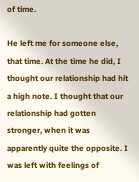of time.

He left me for someone else, that time. At the time he did, I thought our relationship had hit a high note. I thought that our relationship had gotten stronger, when it was apparently quite the opposite. I was left with feelings of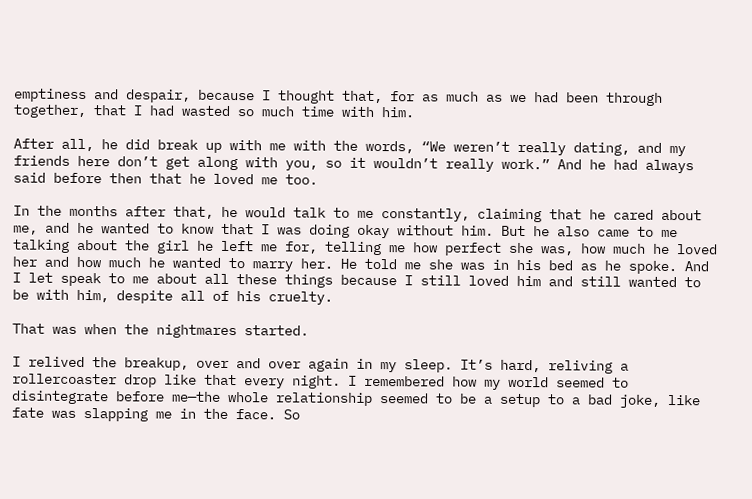emptiness and despair, because I thought that, for as much as we had been through together, that I had wasted so much time with him.

After all, he did break up with me with the words, “We weren’t really dating, and my friends here don’t get along with you, so it wouldn’t really work.” And he had always said before then that he loved me too.

In the months after that, he would talk to me constantly, claiming that he cared about me, and he wanted to know that I was doing okay without him. But he also came to me talking about the girl he left me for, telling me how perfect she was, how much he loved her and how much he wanted to marry her. He told me she was in his bed as he spoke. And I let speak to me about all these things because I still loved him and still wanted to be with him, despite all of his cruelty.

That was when the nightmares started.

I relived the breakup, over and over again in my sleep. It’s hard, reliving a rollercoaster drop like that every night. I remembered how my world seemed to disintegrate before me—the whole relationship seemed to be a setup to a bad joke, like fate was slapping me in the face. So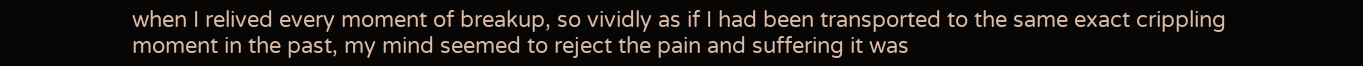when I relived every moment of breakup, so vividly as if I had been transported to the same exact crippling moment in the past, my mind seemed to reject the pain and suffering it was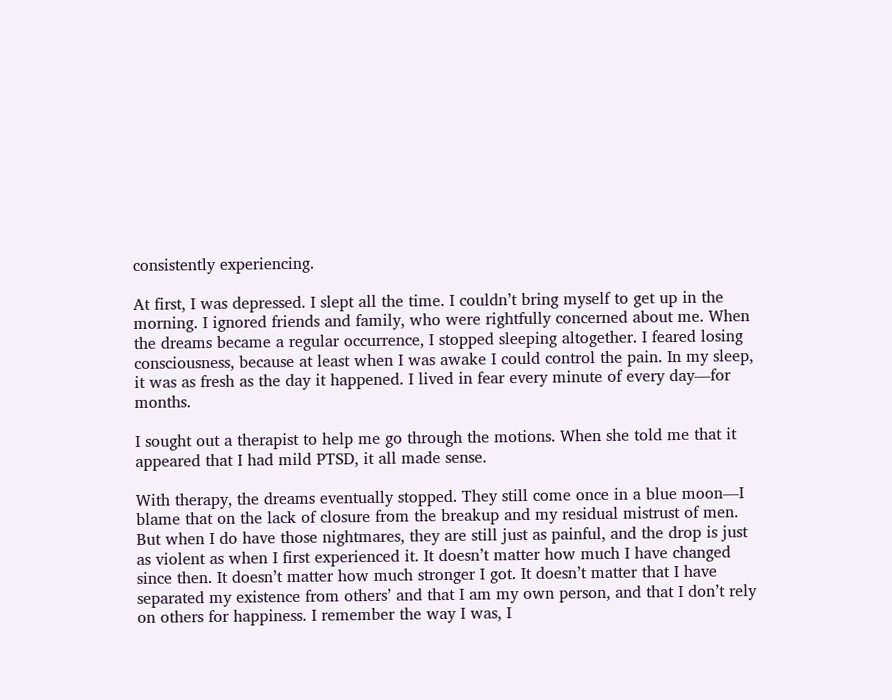consistently experiencing.

At first, I was depressed. I slept all the time. I couldn’t bring myself to get up in the morning. I ignored friends and family, who were rightfully concerned about me. When the dreams became a regular occurrence, I stopped sleeping altogether. I feared losing consciousness, because at least when I was awake I could control the pain. In my sleep, it was as fresh as the day it happened. I lived in fear every minute of every day—for months.

I sought out a therapist to help me go through the motions. When she told me that it appeared that I had mild PTSD, it all made sense.

With therapy, the dreams eventually stopped. They still come once in a blue moon—I blame that on the lack of closure from the breakup and my residual mistrust of men. But when I do have those nightmares, they are still just as painful, and the drop is just as violent as when I first experienced it. It doesn’t matter how much I have changed since then. It doesn’t matter how much stronger I got. It doesn’t matter that I have separated my existence from others’ and that I am my own person, and that I don’t rely on others for happiness. I remember the way I was, I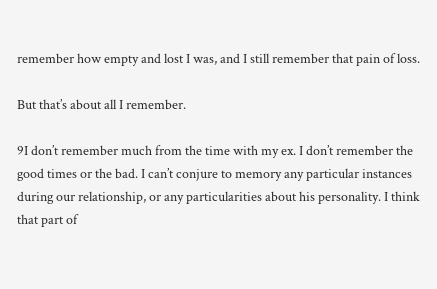remember how empty and lost I was, and I still remember that pain of loss.

But that’s about all I remember.

9I don’t remember much from the time with my ex. I don’t remember the good times or the bad. I can’t conjure to memory any particular instances during our relationship, or any particularities about his personality. I think that part of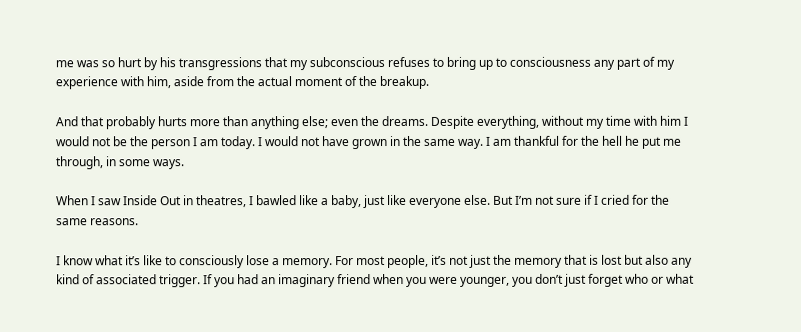me was so hurt by his transgressions that my subconscious refuses to bring up to consciousness any part of my experience with him, aside from the actual moment of the breakup.

And that probably hurts more than anything else; even the dreams. Despite everything, without my time with him I would not be the person I am today. I would not have grown in the same way. I am thankful for the hell he put me through, in some ways.

When I saw Inside Out in theatres, I bawled like a baby, just like everyone else. But I’m not sure if I cried for the same reasons.

I know what it’s like to consciously lose a memory. For most people, it’s not just the memory that is lost but also any kind of associated trigger. If you had an imaginary friend when you were younger, you don’t just forget who or what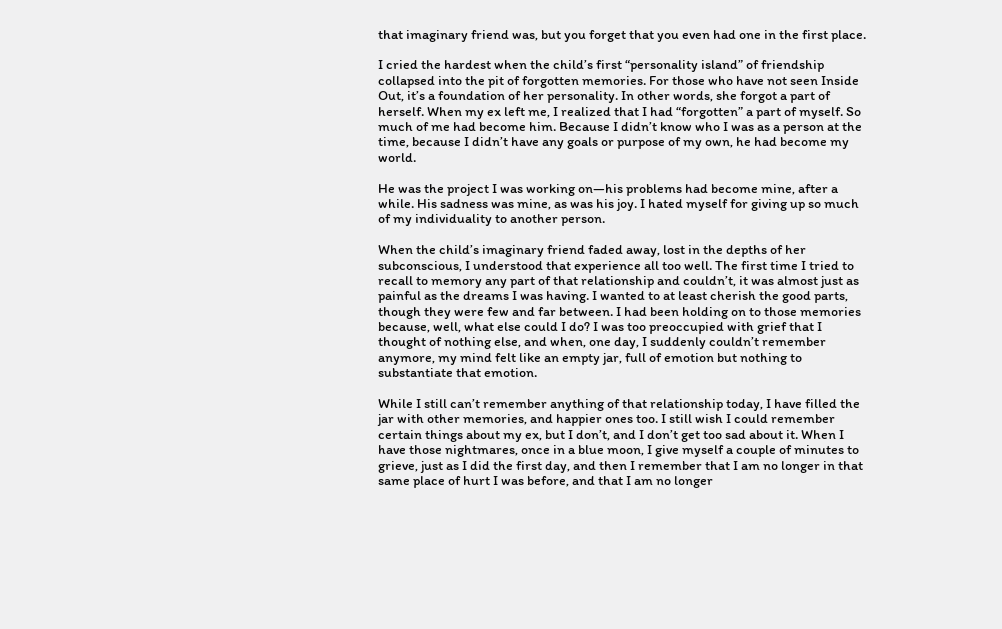that imaginary friend was, but you forget that you even had one in the first place.

I cried the hardest when the child’s first “personality island” of friendship collapsed into the pit of forgotten memories. For those who have not seen Inside Out, it’s a foundation of her personality. In other words, she forgot a part of herself. When my ex left me, I realized that I had “forgotten” a part of myself. So much of me had become him. Because I didn’t know who I was as a person at the time, because I didn’t have any goals or purpose of my own, he had become my world.

He was the project I was working on—his problems had become mine, after a while. His sadness was mine, as was his joy. I hated myself for giving up so much of my individuality to another person.

When the child’s imaginary friend faded away, lost in the depths of her subconscious, I understood that experience all too well. The first time I tried to recall to memory any part of that relationship and couldn’t, it was almost just as painful as the dreams I was having. I wanted to at least cherish the good parts, though they were few and far between. I had been holding on to those memories because, well, what else could I do? I was too preoccupied with grief that I thought of nothing else, and when, one day, I suddenly couldn’t remember anymore, my mind felt like an empty jar, full of emotion but nothing to substantiate that emotion.

While I still can’t remember anything of that relationship today, I have filled the jar with other memories, and happier ones too. I still wish I could remember certain things about my ex, but I don’t, and I don’t get too sad about it. When I have those nightmares, once in a blue moon, I give myself a couple of minutes to grieve, just as I did the first day, and then I remember that I am no longer in that same place of hurt I was before, and that I am no longer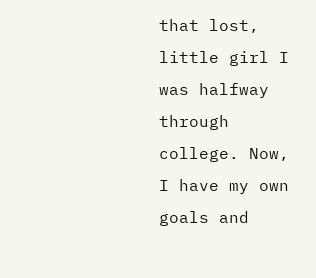that lost, little girl I was halfway through college. Now, I have my own goals and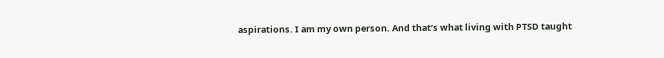aspirations. I am my own person. And that’s what living with PTSD taught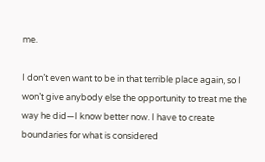me.

I don’t even want to be in that terrible place again, so I won’t give anybody else the opportunity to treat me the way he did—I know better now. I have to create boundaries for what is considered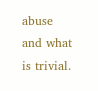abuse and what is trivial.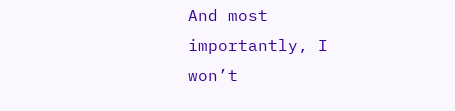And most importantly, I won’t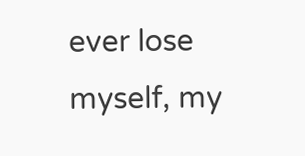ever lose myself, my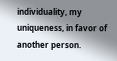individuality, my uniqueness, in favor of another person.